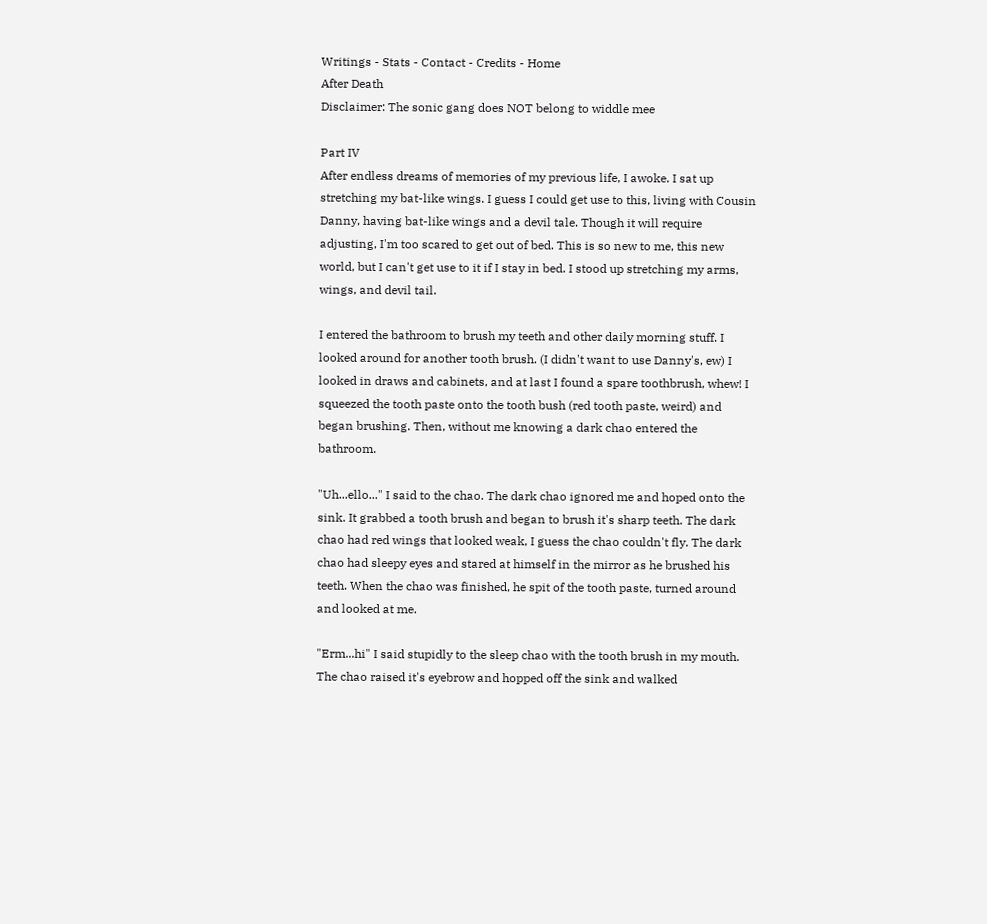Writings - Stats - Contact - Credits - Home
After Death
Disclaimer: The sonic gang does NOT belong to widdle mee

Part IV
After endless dreams of memories of my previous life, I awoke. I sat up stretching my bat-like wings. I guess I could get use to this, living with Cousin Danny, having bat-like wings and a devil tale. Though it will require adjusting, I'm too scared to get out of bed. This is so new to me, this new world, but I can't get use to it if I stay in bed. I stood up stretching my arms, wings, and devil tail.

I entered the bathroom to brush my teeth and other daily morning stuff. I looked around for another tooth brush. (I didn't want to use Danny's, ew) I looked in draws and cabinets, and at last I found a spare toothbrush, whew! I squeezed the tooth paste onto the tooth bush (red tooth paste, weird) and began brushing. Then, without me knowing a dark chao entered the bathroom.

"Uh...ello..." I said to the chao. The dark chao ignored me and hoped onto the sink. It grabbed a tooth brush and began to brush it's sharp teeth. The dark chao had red wings that looked weak, I guess the chao couldn't fly. The dark chao had sleepy eyes and stared at himself in the mirror as he brushed his teeth. When the chao was finished, he spit of the tooth paste, turned around and looked at me.

"Erm...hi" I said stupidly to the sleep chao with the tooth brush in my mouth. The chao raised it's eyebrow and hopped off the sink and walked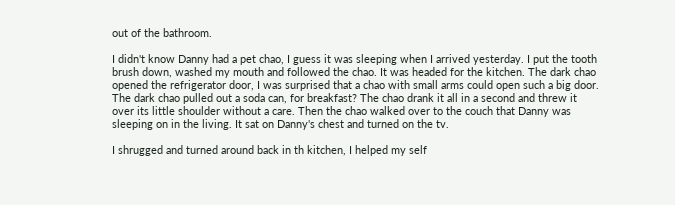out of the bathroom.

I didn't know Danny had a pet chao, I guess it was sleeping when I arrived yesterday. I put the tooth brush down, washed my mouth and followed the chao. It was headed for the kitchen. The dark chao opened the refrigerator door, I was surprised that a chao with small arms could open such a big door. The dark chao pulled out a soda can, for breakfast? The chao drank it all in a second and threw it over its little shoulder without a care. Then the chao walked over to the couch that Danny was sleeping on in the living. It sat on Danny's chest and turned on the tv.

I shrugged and turned around back in th kitchen, I helped my self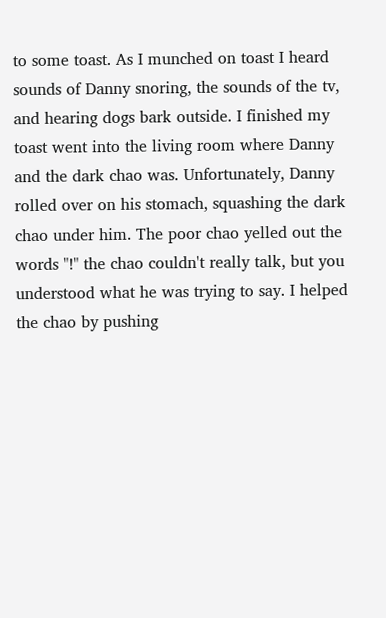to some toast. As I munched on toast I heard sounds of Danny snoring, the sounds of the tv, and hearing dogs bark outside. I finished my toast went into the living room where Danny and the dark chao was. Unfortunately, Danny rolled over on his stomach, squashing the dark chao under him. The poor chao yelled out the words "!" the chao couldn't really talk, but you understood what he was trying to say. I helped the chao by pushing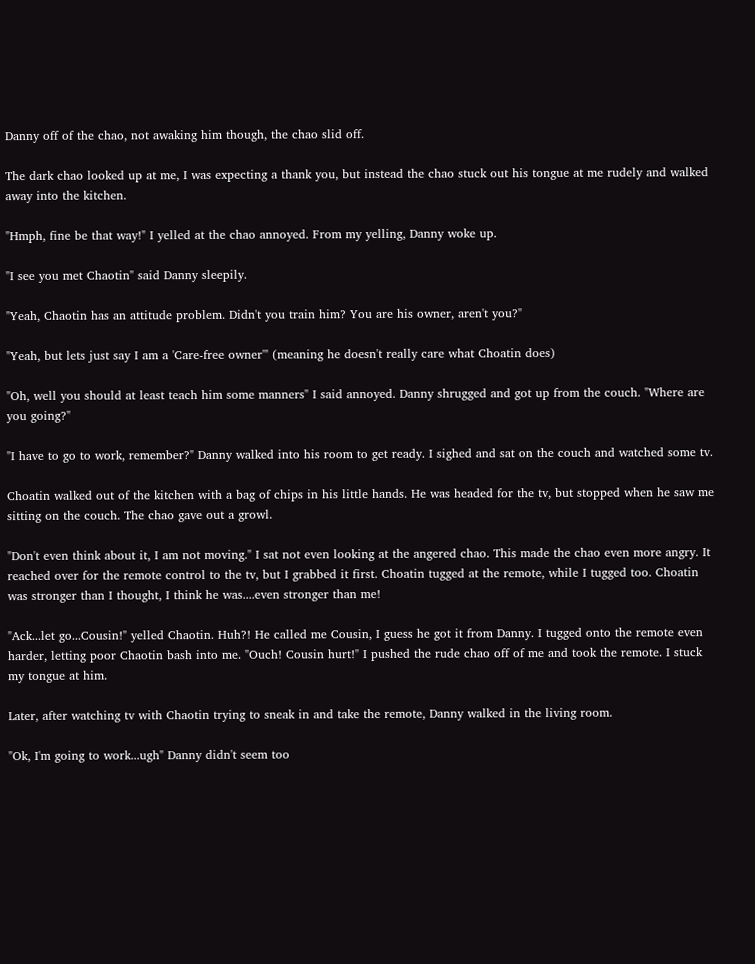Danny off of the chao, not awaking him though, the chao slid off.

The dark chao looked up at me, I was expecting a thank you, but instead the chao stuck out his tongue at me rudely and walked away into the kitchen.

"Hmph, fine be that way!" I yelled at the chao annoyed. From my yelling, Danny woke up.

"I see you met Chaotin" said Danny sleepily.

"Yeah, Chaotin has an attitude problem. Didn't you train him? You are his owner, aren't you?"

"Yeah, but lets just say I am a 'Care-free owner'" (meaning he doesn't really care what Choatin does)

"Oh, well you should at least teach him some manners" I said annoyed. Danny shrugged and got up from the couch. "Where are you going?"

"I have to go to work, remember?" Danny walked into his room to get ready. I sighed and sat on the couch and watched some tv.

Choatin walked out of the kitchen with a bag of chips in his little hands. He was headed for the tv, but stopped when he saw me sitting on the couch. The chao gave out a growl.

"Don't even think about it, I am not moving." I sat not even looking at the angered chao. This made the chao even more angry. It reached over for the remote control to the tv, but I grabbed it first. Choatin tugged at the remote, while I tugged too. Choatin was stronger than I thought, I think he was....even stronger than me!

"Ack...let go...Cousin!" yelled Chaotin. Huh?! He called me Cousin, I guess he got it from Danny. I tugged onto the remote even harder, letting poor Chaotin bash into me. "Ouch! Cousin hurt!" I pushed the rude chao off of me and took the remote. I stuck my tongue at him.

Later, after watching tv with Chaotin trying to sneak in and take the remote, Danny walked in the living room.

"Ok, I'm going to work...ugh" Danny didn't seem too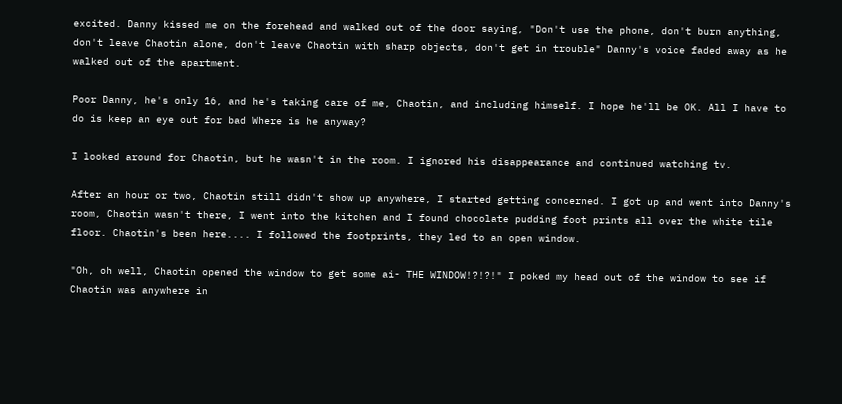excited. Danny kissed me on the forehead and walked out of the door saying, "Don't use the phone, don't burn anything, don't leave Chaotin alone, don't leave Chaotin with sharp objects, don't get in trouble" Danny's voice faded away as he walked out of the apartment.

Poor Danny, he's only 16, and he's taking care of me, Chaotin, and including himself. I hope he'll be OK. All I have to do is keep an eye out for bad Where is he anyway?

I looked around for Chaotin, but he wasn't in the room. I ignored his disappearance and continued watching tv.

After an hour or two, Chaotin still didn't show up anywhere, I started getting concerned. I got up and went into Danny's room, Chaotin wasn't there, I went into the kitchen and I found chocolate pudding foot prints all over the white tile floor. Chaotin's been here.... I followed the footprints, they led to an open window.

"Oh, oh well, Chaotin opened the window to get some ai- THE WINDOW!?!?!" I poked my head out of the window to see if Chaotin was anywhere in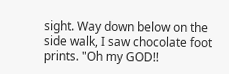sight. Way down below on the side walk, I saw chocolate foot prints. "Oh my GOD!!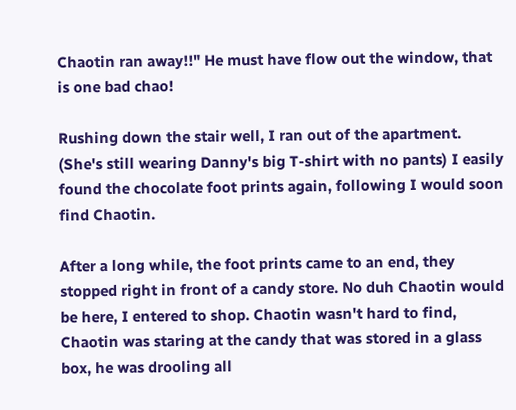Chaotin ran away!!" He must have flow out the window, that is one bad chao!

Rushing down the stair well, I ran out of the apartment. (She's still wearing Danny's big T-shirt with no pants) I easily found the chocolate foot prints again, following I would soon find Chaotin.

After a long while, the foot prints came to an end, they stopped right in front of a candy store. No duh Chaotin would be here, I entered to shop. Chaotin wasn't hard to find, Chaotin was staring at the candy that was stored in a glass box, he was drooling all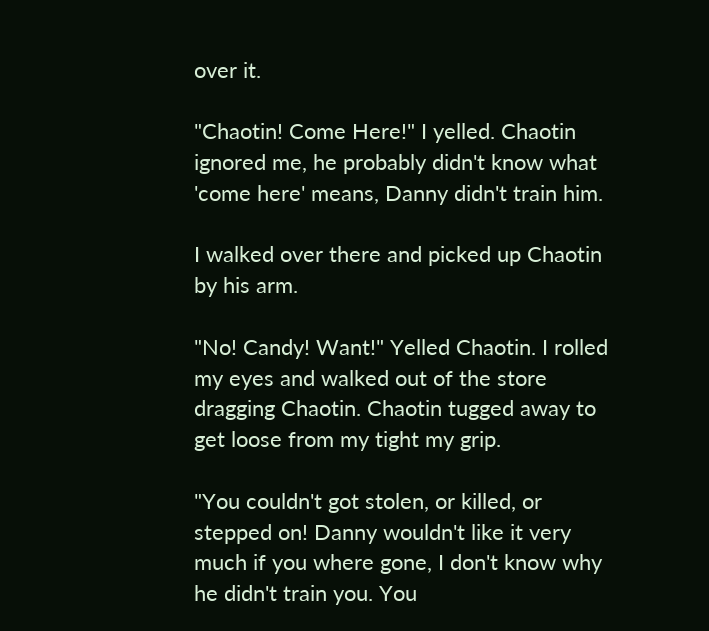over it.

"Chaotin! Come Here!" I yelled. Chaotin ignored me, he probably didn't know what 'come here' means, Danny didn't train him.

I walked over there and picked up Chaotin by his arm.

"No! Candy! Want!" Yelled Chaotin. I rolled my eyes and walked out of the store dragging Chaotin. Chaotin tugged away to get loose from my tight my grip.

"You couldn't got stolen, or killed, or stepped on! Danny wouldn't like it very much if you where gone, I don't know why he didn't train you. You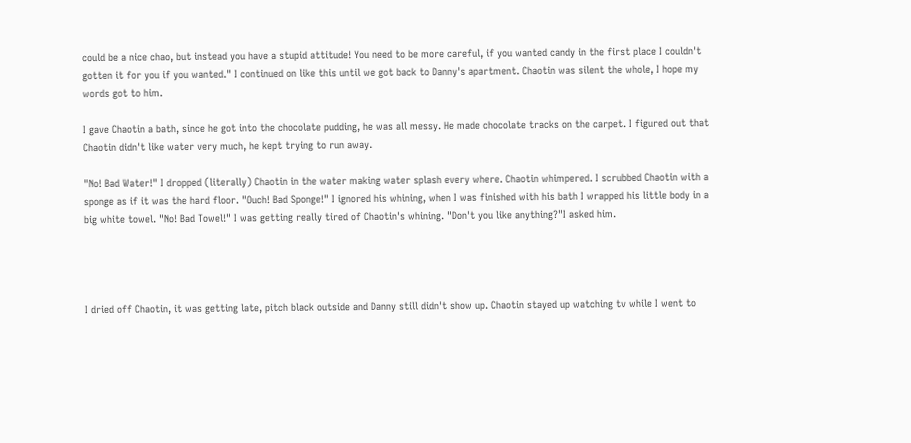could be a nice chao, but instead you have a stupid attitude! You need to be more careful, if you wanted candy in the first place I couldn't gotten it for you if you wanted." I continued on like this until we got back to Danny's apartment. Chaotin was silent the whole, I hope my words got to him.

I gave Chaotin a bath, since he got into the chocolate pudding, he was all messy. He made chocolate tracks on the carpet. I figured out that Chaotin didn't like water very much, he kept trying to run away.

"No! Bad Water!" I dropped (literally) Chaotin in the water making water splash every where. Chaotin whimpered. I scrubbed Chaotin with a sponge as if it was the hard floor. "Ouch! Bad Sponge!" I ignored his whining, when I was finished with his bath I wrapped his little body in a big white towel. "No! Bad Towel!" I was getting really tired of Chaotin's whining. "Don't you like anything?"I asked him.




I dried off Chaotin, it was getting late, pitch black outside and Danny still didn't show up. Chaotin stayed up watching tv while I went to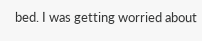bed. I was getting worried about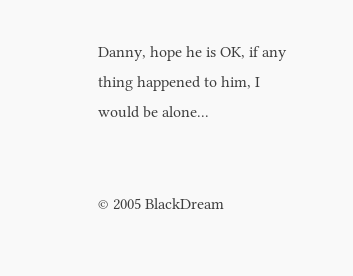Danny, hope he is OK, if any thing happened to him, I would be alone...


© 2005 BlackDream